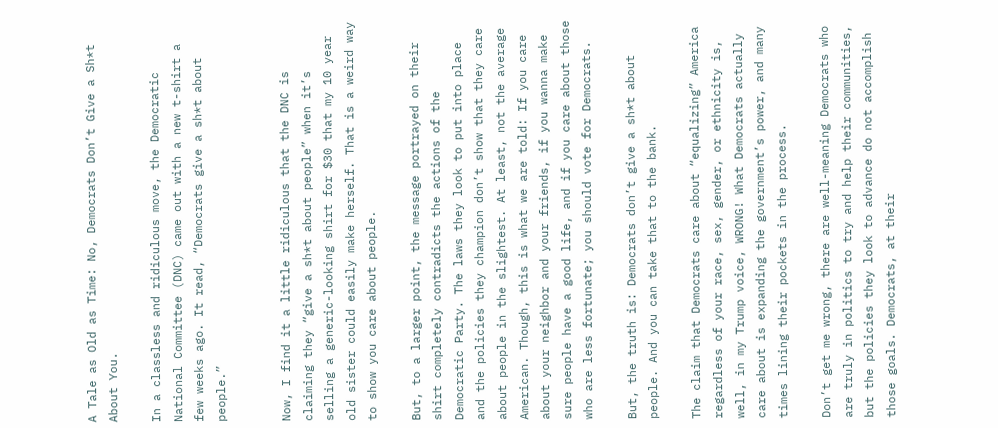A Tale as Old as Time: No, Democrats Don’t Give a Sh*t About You.

In a classless and ridiculous move, the Democratic National Committee (DNC) came out with a new t-shirt a few weeks ago. It read, “Democrats give a sh*t about people.”


Now, I find it a little ridiculous that the DNC is claiming they “give a sh*t about people” when it’s selling a generic-looking shirt for $30 that my 10 year old sister could easily make herself. That is a weird way to show you care about people.

But, to a larger point, the message portrayed on their shirt completely contradicts the actions of the Democratic Party. The laws they look to put into place and the policies they champion don’t show that they care about people in the slightest. At least, not the average American. Though, this is what we are told: If you care about your neighbor and your friends, if you wanna make sure people have a good life, and if you care about those who are less fortunate; you should vote for Democrats.

But, the truth is: Democrats don’t give a sh*t about people. And you can take that to the bank.

The claim that Democrats care about “equalizing” America regardless of your race, sex, gender, or ethnicity is, well, in my Trump voice, WRONG! What Democrats actually care about is expanding the government’s power, and many times lining their pockets in the process.

Don’t get me wrong, there are well-meaning Democrats who are truly in politics to try and help their communities, but the policies they look to advance do not accomplish those goals. Democrats, at their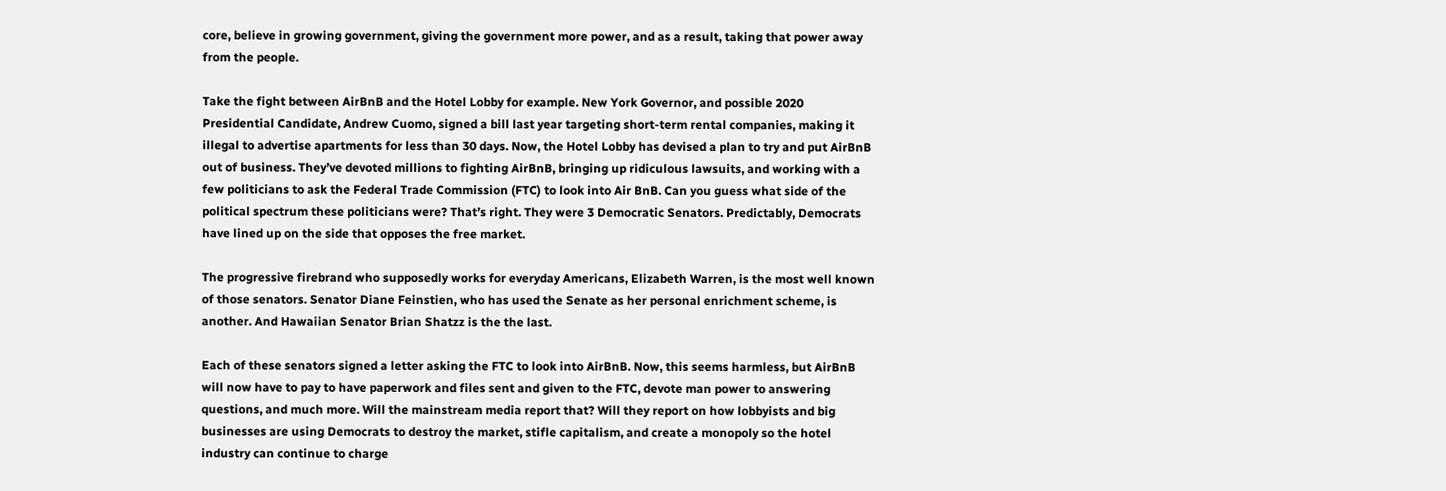core, believe in growing government, giving the government more power, and as a result, taking that power away from the people.

Take the fight between AirBnB and the Hotel Lobby for example. New York Governor, and possible 2020 Presidential Candidate, Andrew Cuomo, signed a bill last year targeting short-term rental companies, making it illegal to advertise apartments for less than 30 days. Now, the Hotel Lobby has devised a plan to try and put AirBnB out of business. They’ve devoted millions to fighting AirBnB, bringing up ridiculous lawsuits, and working with a few politicians to ask the Federal Trade Commission (FTC) to look into Air BnB. Can you guess what side of the political spectrum these politicians were? That’s right. They were 3 Democratic Senators. Predictably, Democrats have lined up on the side that opposes the free market.

The progressive firebrand who supposedly works for everyday Americans, Elizabeth Warren, is the most well known of those senators. Senator Diane Feinstien, who has used the Senate as her personal enrichment scheme, is another. And Hawaiian Senator Brian Shatzz is the the last.

Each of these senators signed a letter asking the FTC to look into AirBnB. Now, this seems harmless, but AirBnB will now have to pay to have paperwork and files sent and given to the FTC, devote man power to answering questions, and much more. Will the mainstream media report that? Will they report on how lobbyists and big businesses are using Democrats to destroy the market, stifle capitalism, and create a monopoly so the hotel industry can continue to charge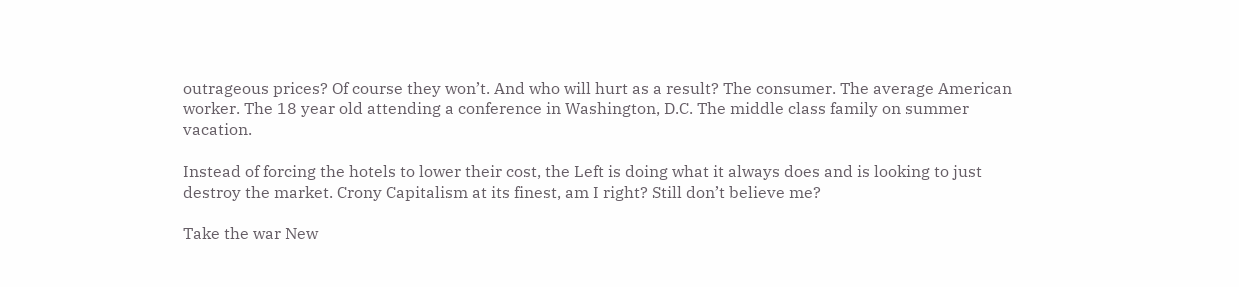outrageous prices? Of course they won’t. And who will hurt as a result? The consumer. The average American worker. The 18 year old attending a conference in Washington, D.C. The middle class family on summer vacation.

Instead of forcing the hotels to lower their cost, the Left is doing what it always does and is looking to just destroy the market. Crony Capitalism at its finest, am I right? Still don’t believe me?

Take the war New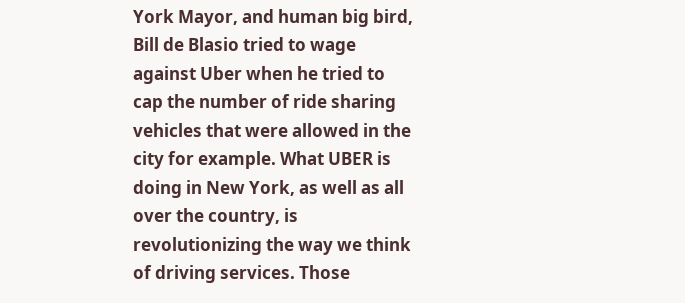York Mayor, and human big bird, Bill de Blasio tried to wage against Uber when he tried to cap the number of ride sharing vehicles that were allowed in the city for example. What UBER is doing in New York, as well as all over the country, is revolutionizing the way we think of driving services. Those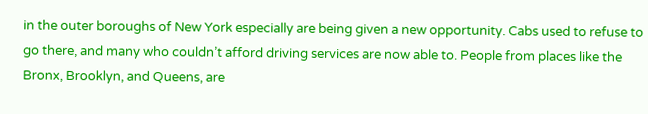in the outer boroughs of New York especially are being given a new opportunity. Cabs used to refuse to go there, and many who couldn’t afford driving services are now able to. People from places like the Bronx, Brooklyn, and Queens, are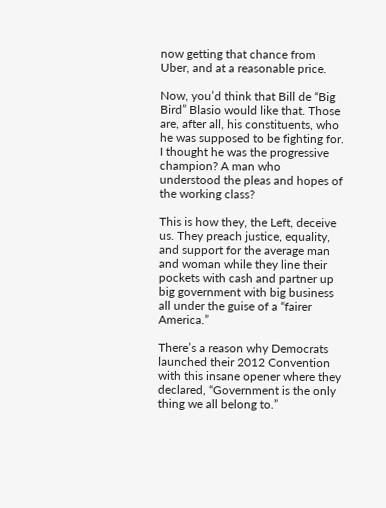now getting that chance from Uber, and at a reasonable price.

Now, you’d think that Bill de “Big Bird” Blasio would like that. Those are, after all, his constituents, who he was supposed to be fighting for. I thought he was the progressive champion? A man who understood the pleas and hopes of the working class?

This is how they, the Left, deceive us. They preach justice, equality, and support for the average man and woman while they line their pockets with cash and partner up big government with big business all under the guise of a “fairer America.”

There’s a reason why Democrats launched their 2012 Convention with this insane opener where they declared, “Government is the only thing we all belong to.”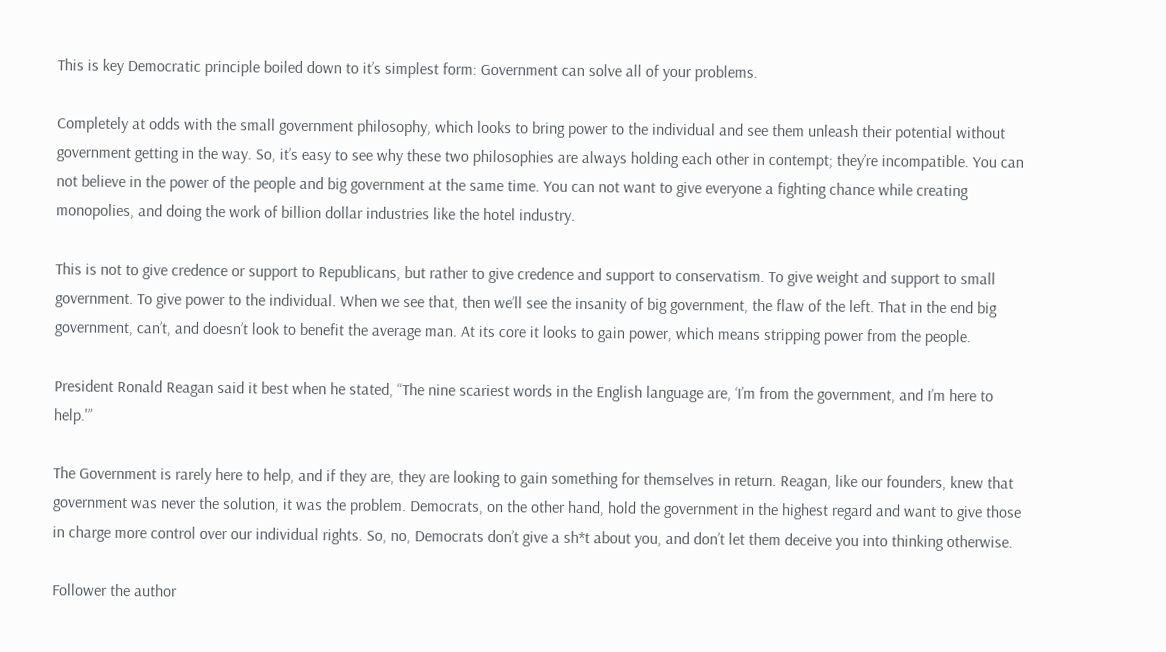This is key Democratic principle boiled down to it’s simplest form: Government can solve all of your problems.

Completely at odds with the small government philosophy, which looks to bring power to the individual and see them unleash their potential without government getting in the way. So, it’s easy to see why these two philosophies are always holding each other in contempt; they’re incompatible. You can not believe in the power of the people and big government at the same time. You can not want to give everyone a fighting chance while creating monopolies, and doing the work of billion dollar industries like the hotel industry.

This is not to give credence or support to Republicans, but rather to give credence and support to conservatism. To give weight and support to small government. To give power to the individual. When we see that, then we’ll see the insanity of big government, the flaw of the left. That in the end big government, can’t, and doesn’t look to benefit the average man. At its core it looks to gain power, which means stripping power from the people.

President Ronald Reagan said it best when he stated, “The nine scariest words in the English language are, ‘I’m from the government, and I’m here to help.'”

The Government is rarely here to help, and if they are, they are looking to gain something for themselves in return. Reagan, like our founders, knew that government was never the solution, it was the problem. Democrats, on the other hand, hold the government in the highest regard and want to give those in charge more control over our individual rights. So, no, Democrats don’t give a sh*t about you, and don’t let them deceive you into thinking otherwise.

Follower the author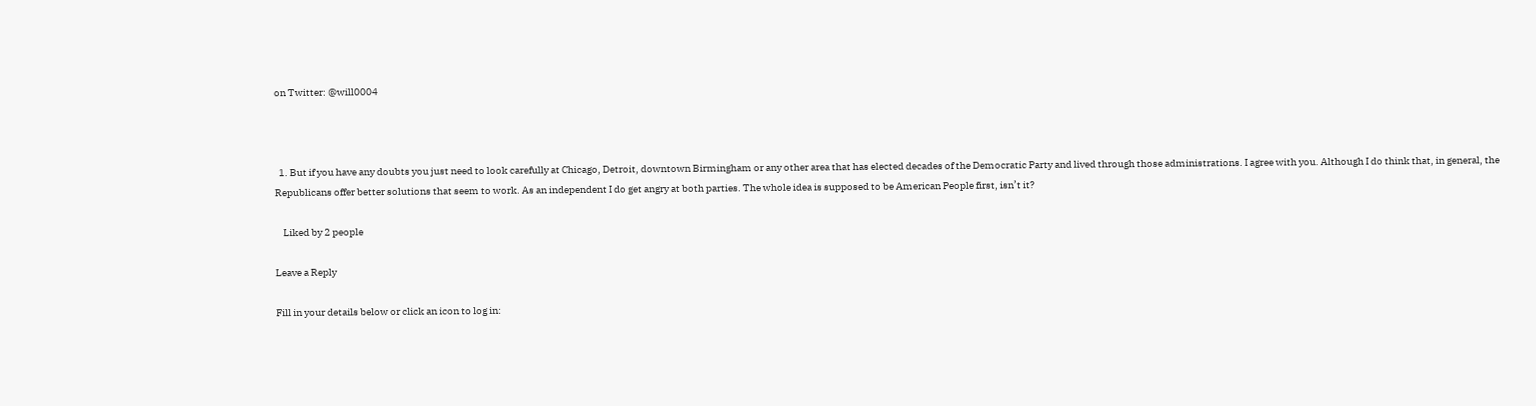on Twitter: @will0004



  1. But if you have any doubts you just need to look carefully at Chicago, Detroit, downtown Birmingham or any other area that has elected decades of the Democratic Party and lived through those administrations. I agree with you. Although I do think that, in general, the Republicans offer better solutions that seem to work. As an independent I do get angry at both parties. The whole idea is supposed to be American People first, isn’t it?

    Liked by 2 people

Leave a Reply

Fill in your details below or click an icon to log in: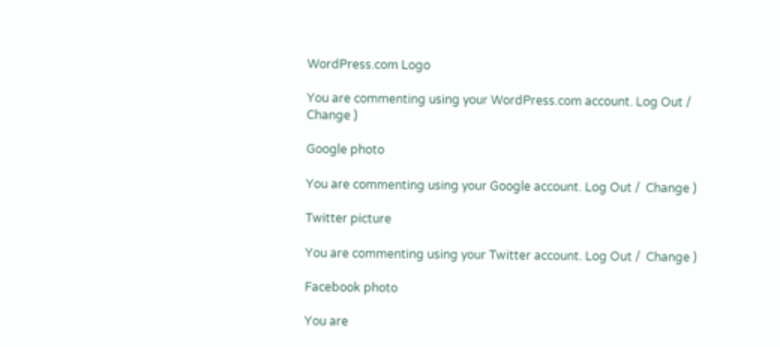WordPress.com Logo

You are commenting using your WordPress.com account. Log Out /  Change )

Google photo

You are commenting using your Google account. Log Out /  Change )

Twitter picture

You are commenting using your Twitter account. Log Out /  Change )

Facebook photo

You are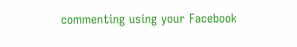commenting using your Facebook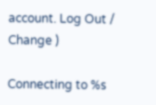account. Log Out /  Change )

Connecting to %s